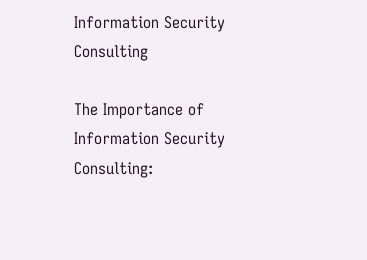Information Security Consulting

The Importance of Information Security Consulting: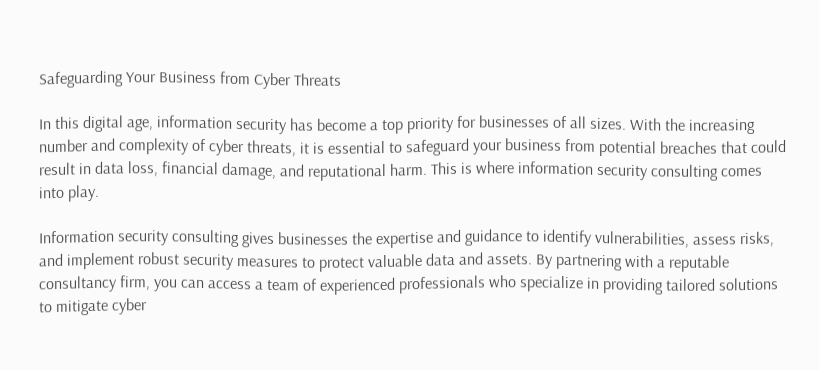Safeguarding Your Business from Cyber Threats

In this digital age, information security has become a top priority for businesses of all sizes. With the increasing number and complexity of cyber threats, it is essential to safeguard your business from potential breaches that could result in data loss, financial damage, and reputational harm. This is where information security consulting comes into play.

Information security consulting gives businesses the expertise and guidance to identify vulnerabilities, assess risks, and implement robust security measures to protect valuable data and assets. By partnering with a reputable consultancy firm, you can access a team of experienced professionals who specialize in providing tailored solutions to mitigate cyber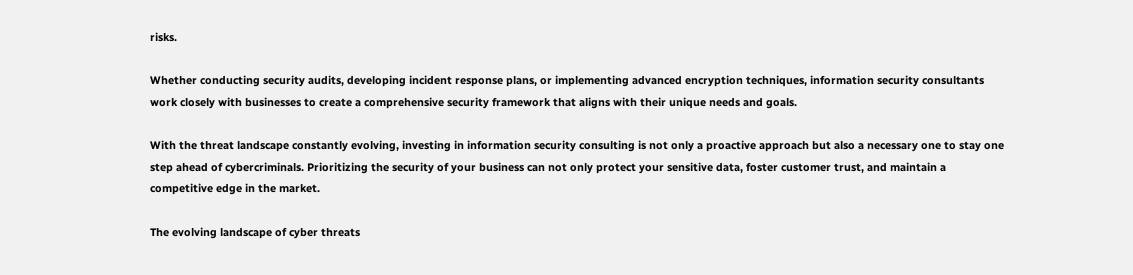risks.

Whether conducting security audits, developing incident response plans, or implementing advanced encryption techniques, information security consultants work closely with businesses to create a comprehensive security framework that aligns with their unique needs and goals.

With the threat landscape constantly evolving, investing in information security consulting is not only a proactive approach but also a necessary one to stay one step ahead of cybercriminals. Prioritizing the security of your business can not only protect your sensitive data, foster customer trust, and maintain a competitive edge in the market.

The evolving landscape of cyber threats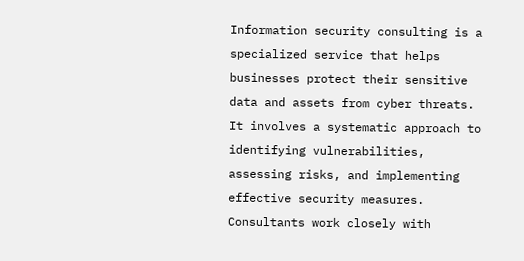Information security consulting is a specialized service that helps businesses protect their sensitive data and assets from cyber threats. It involves a systematic approach to identifying vulnerabilities, assessing risks, and implementing effective security measures. Consultants work closely with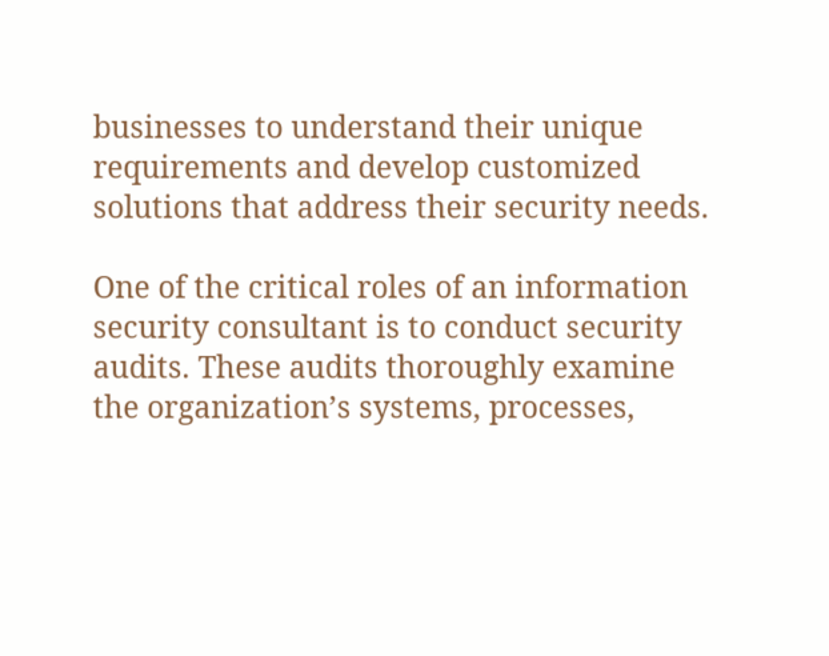businesses to understand their unique requirements and develop customized solutions that address their security needs.

One of the critical roles of an information security consultant is to conduct security audits. These audits thoroughly examine the organization’s systems, processes,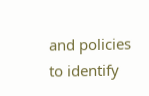and policies to identify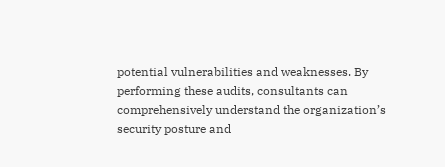potential vulnerabilities and weaknesses. By performing these audits, consultants can comprehensively understand the organization’s security posture and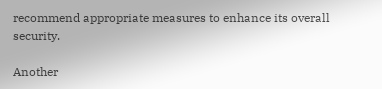recommend appropriate measures to enhance its overall security.

Another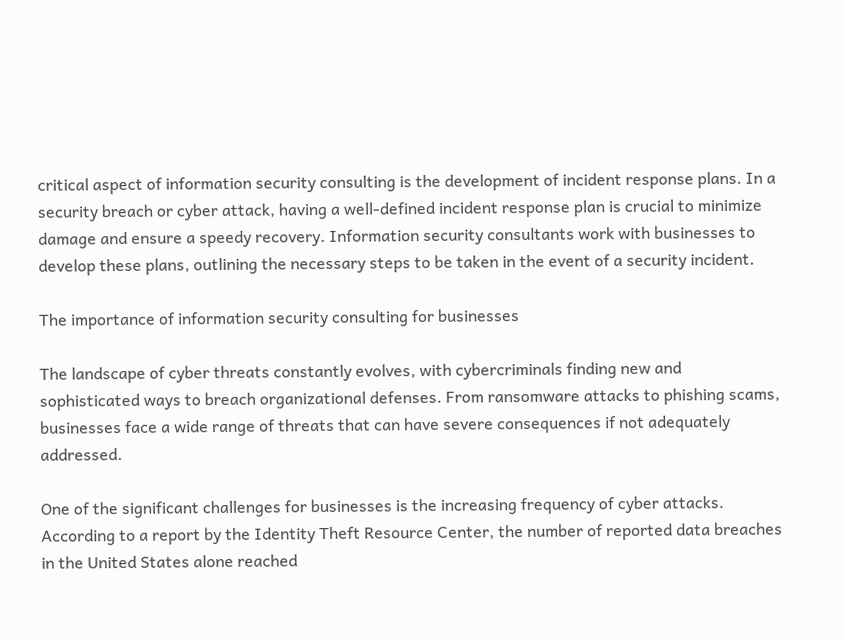critical aspect of information security consulting is the development of incident response plans. In a security breach or cyber attack, having a well-defined incident response plan is crucial to minimize damage and ensure a speedy recovery. Information security consultants work with businesses to develop these plans, outlining the necessary steps to be taken in the event of a security incident.

The importance of information security consulting for businesses

The landscape of cyber threats constantly evolves, with cybercriminals finding new and sophisticated ways to breach organizational defenses. From ransomware attacks to phishing scams, businesses face a wide range of threats that can have severe consequences if not adequately addressed.

One of the significant challenges for businesses is the increasing frequency of cyber attacks. According to a report by the Identity Theft Resource Center, the number of reported data breaches in the United States alone reached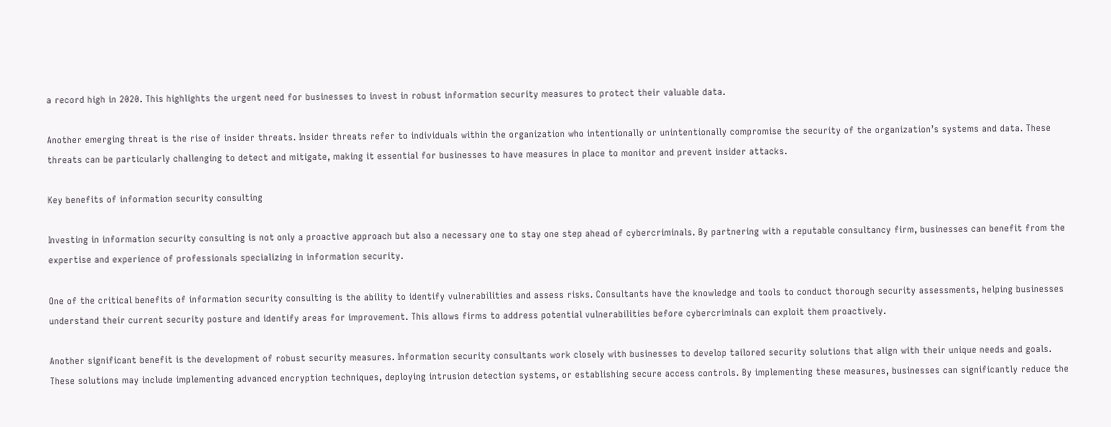a record high in 2020. This highlights the urgent need for businesses to invest in robust information security measures to protect their valuable data.

Another emerging threat is the rise of insider threats. Insider threats refer to individuals within the organization who intentionally or unintentionally compromise the security of the organization’s systems and data. These threats can be particularly challenging to detect and mitigate, making it essential for businesses to have measures in place to monitor and prevent insider attacks.

Key benefits of information security consulting

Investing in information security consulting is not only a proactive approach but also a necessary one to stay one step ahead of cybercriminals. By partnering with a reputable consultancy firm, businesses can benefit from the expertise and experience of professionals specializing in information security.

One of the critical benefits of information security consulting is the ability to identify vulnerabilities and assess risks. Consultants have the knowledge and tools to conduct thorough security assessments, helping businesses understand their current security posture and identify areas for improvement. This allows firms to address potential vulnerabilities before cybercriminals can exploit them proactively.

Another significant benefit is the development of robust security measures. Information security consultants work closely with businesses to develop tailored security solutions that align with their unique needs and goals. These solutions may include implementing advanced encryption techniques, deploying intrusion detection systems, or establishing secure access controls. By implementing these measures, businesses can significantly reduce the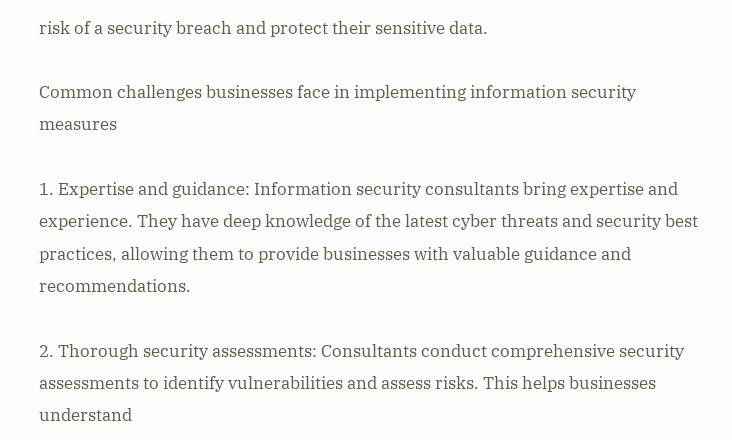risk of a security breach and protect their sensitive data.

Common challenges businesses face in implementing information security measures

1. Expertise and guidance: Information security consultants bring expertise and experience. They have deep knowledge of the latest cyber threats and security best practices, allowing them to provide businesses with valuable guidance and recommendations.

2. Thorough security assessments: Consultants conduct comprehensive security assessments to identify vulnerabilities and assess risks. This helps businesses understand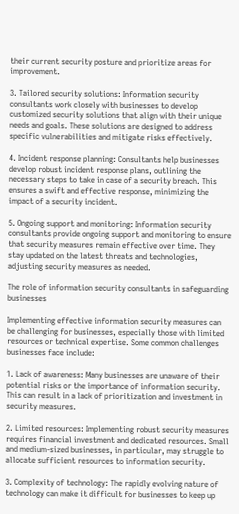their current security posture and prioritize areas for improvement.

3. Tailored security solutions: Information security consultants work closely with businesses to develop customized security solutions that align with their unique needs and goals. These solutions are designed to address specific vulnerabilities and mitigate risks effectively.

4. Incident response planning: Consultants help businesses develop robust incident response plans, outlining the necessary steps to take in case of a security breach. This ensures a swift and effective response, minimizing the impact of a security incident.

5. Ongoing support and monitoring: Information security consultants provide ongoing support and monitoring to ensure that security measures remain effective over time. They stay updated on the latest threats and technologies, adjusting security measures as needed.

The role of information security consultants in safeguarding businesses

Implementing effective information security measures can be challenging for businesses, especially those with limited resources or technical expertise. Some common challenges businesses face include:

1. Lack of awareness: Many businesses are unaware of their potential risks or the importance of information security. This can result in a lack of prioritization and investment in security measures.

2. Limited resources: Implementing robust security measures requires financial investment and dedicated resources. Small and medium-sized businesses, in particular, may struggle to allocate sufficient resources to information security.

3. Complexity of technology: The rapidly evolving nature of technology can make it difficult for businesses to keep up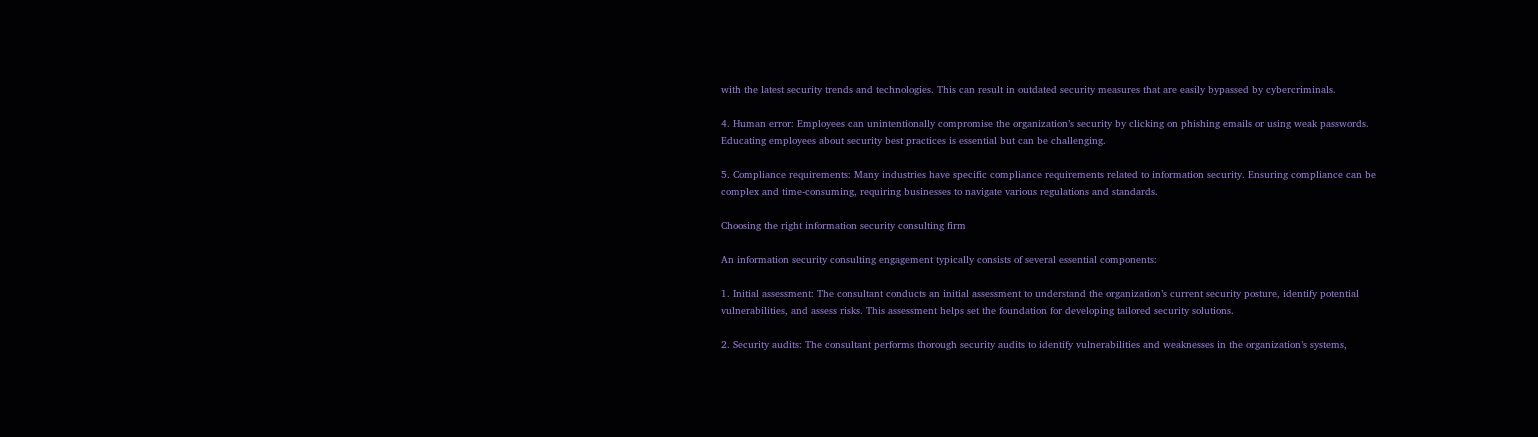with the latest security trends and technologies. This can result in outdated security measures that are easily bypassed by cybercriminals.

4. Human error: Employees can unintentionally compromise the organization’s security by clicking on phishing emails or using weak passwords. Educating employees about security best practices is essential but can be challenging.

5. Compliance requirements: Many industries have specific compliance requirements related to information security. Ensuring compliance can be complex and time-consuming, requiring businesses to navigate various regulations and standards.

Choosing the right information security consulting firm

An information security consulting engagement typically consists of several essential components:

1. Initial assessment: The consultant conducts an initial assessment to understand the organization’s current security posture, identify potential vulnerabilities, and assess risks. This assessment helps set the foundation for developing tailored security solutions.

2. Security audits: The consultant performs thorough security audits to identify vulnerabilities and weaknesses in the organization’s systems,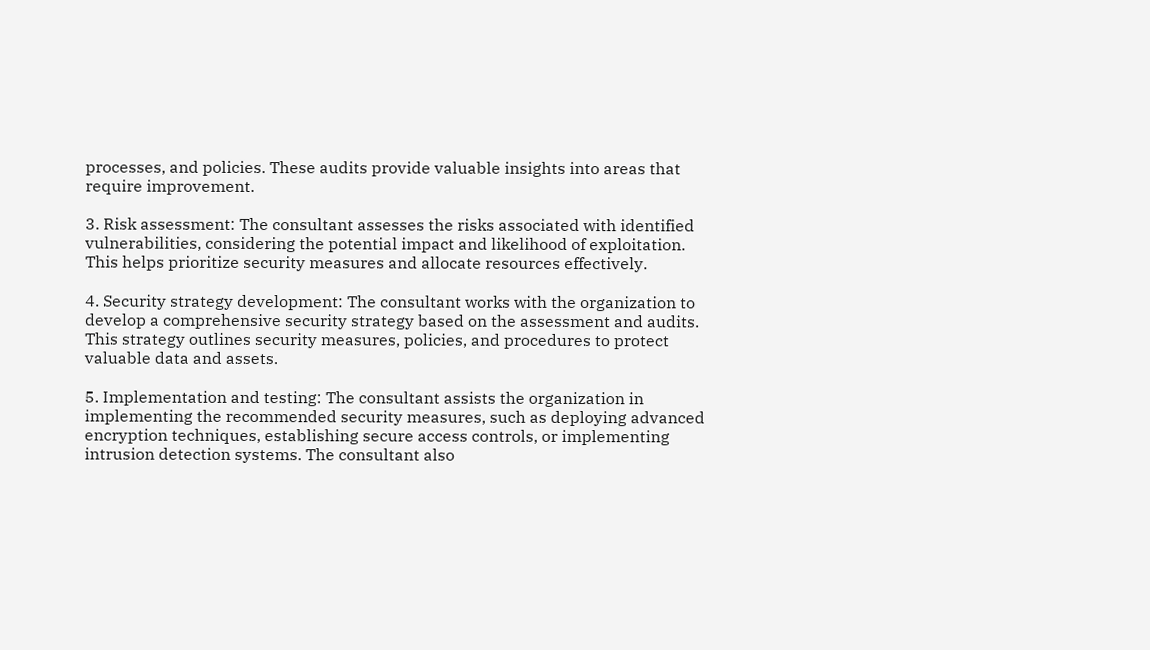processes, and policies. These audits provide valuable insights into areas that require improvement.

3. Risk assessment: The consultant assesses the risks associated with identified vulnerabilities, considering the potential impact and likelihood of exploitation. This helps prioritize security measures and allocate resources effectively.

4. Security strategy development: The consultant works with the organization to develop a comprehensive security strategy based on the assessment and audits. This strategy outlines security measures, policies, and procedures to protect valuable data and assets.

5. Implementation and testing: The consultant assists the organization in implementing the recommended security measures, such as deploying advanced encryption techniques, establishing secure access controls, or implementing intrusion detection systems. The consultant also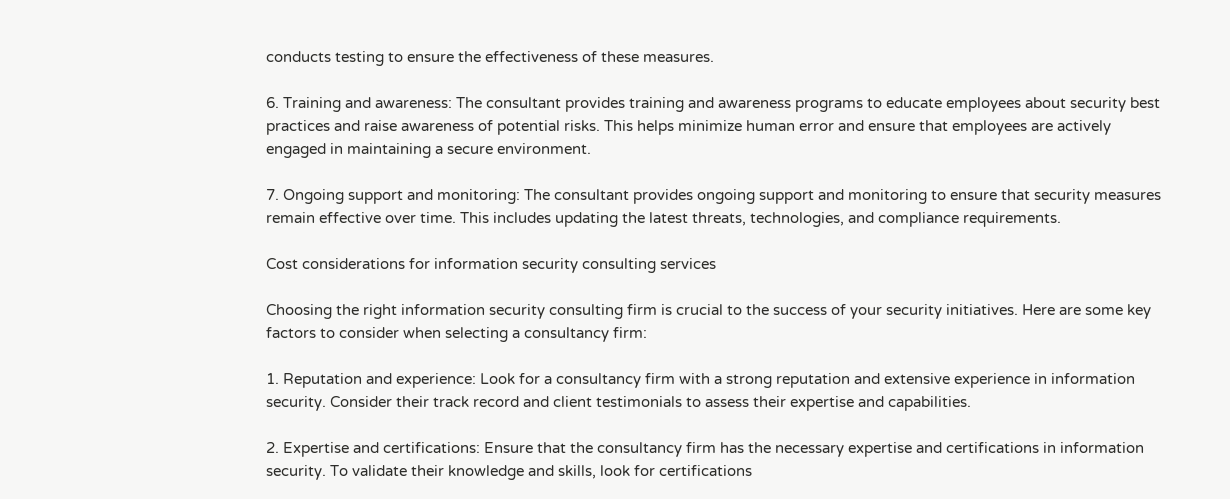conducts testing to ensure the effectiveness of these measures.

6. Training and awareness: The consultant provides training and awareness programs to educate employees about security best practices and raise awareness of potential risks. This helps minimize human error and ensure that employees are actively engaged in maintaining a secure environment.

7. Ongoing support and monitoring: The consultant provides ongoing support and monitoring to ensure that security measures remain effective over time. This includes updating the latest threats, technologies, and compliance requirements.

Cost considerations for information security consulting services

Choosing the right information security consulting firm is crucial to the success of your security initiatives. Here are some key factors to consider when selecting a consultancy firm:

1. Reputation and experience: Look for a consultancy firm with a strong reputation and extensive experience in information security. Consider their track record and client testimonials to assess their expertise and capabilities.

2. Expertise and certifications: Ensure that the consultancy firm has the necessary expertise and certifications in information security. To validate their knowledge and skills, look for certifications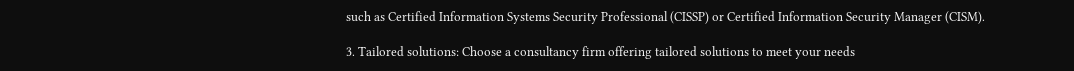such as Certified Information Systems Security Professional (CISSP) or Certified Information Security Manager (CISM).

3. Tailored solutions: Choose a consultancy firm offering tailored solutions to meet your needs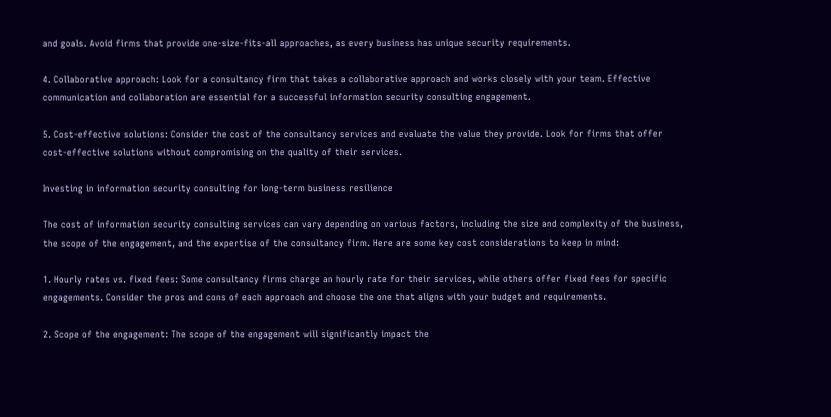and goals. Avoid firms that provide one-size-fits-all approaches, as every business has unique security requirements.

4. Collaborative approach: Look for a consultancy firm that takes a collaborative approach and works closely with your team. Effective communication and collaboration are essential for a successful information security consulting engagement.

5. Cost-effective solutions: Consider the cost of the consultancy services and evaluate the value they provide. Look for firms that offer cost-effective solutions without compromising on the quality of their services.

Investing in information security consulting for long-term business resilience

The cost of information security consulting services can vary depending on various factors, including the size and complexity of the business, the scope of the engagement, and the expertise of the consultancy firm. Here are some key cost considerations to keep in mind:

1. Hourly rates vs. fixed fees: Some consultancy firms charge an hourly rate for their services, while others offer fixed fees for specific engagements. Consider the pros and cons of each approach and choose the one that aligns with your budget and requirements.

2. Scope of the engagement: The scope of the engagement will significantly impact the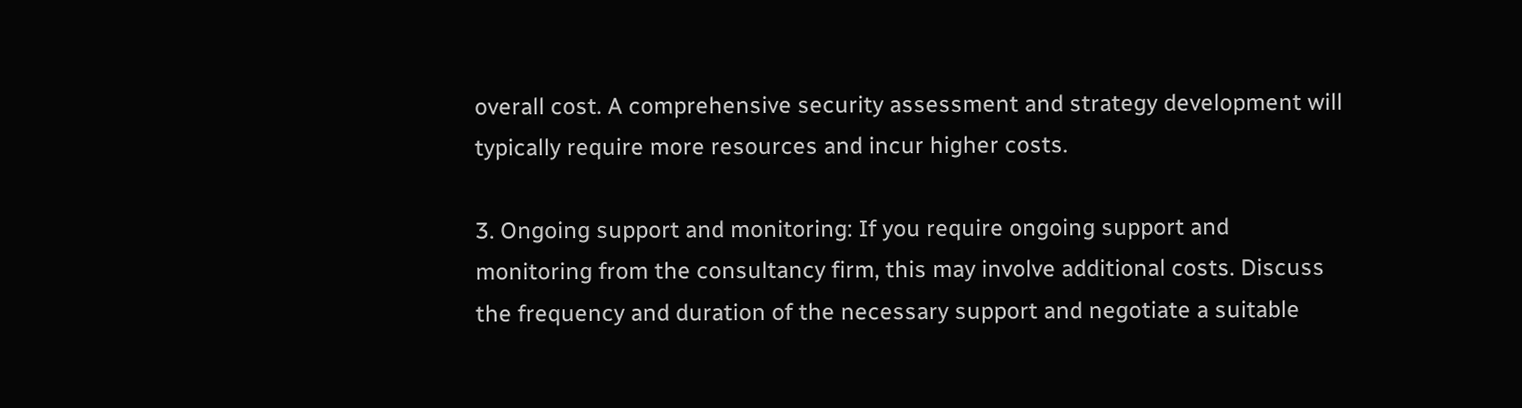overall cost. A comprehensive security assessment and strategy development will typically require more resources and incur higher costs.

3. Ongoing support and monitoring: If you require ongoing support and monitoring from the consultancy firm, this may involve additional costs. Discuss the frequency and duration of the necessary support and negotiate a suitable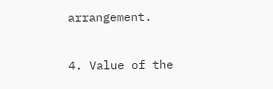arrangement.

4. Value of the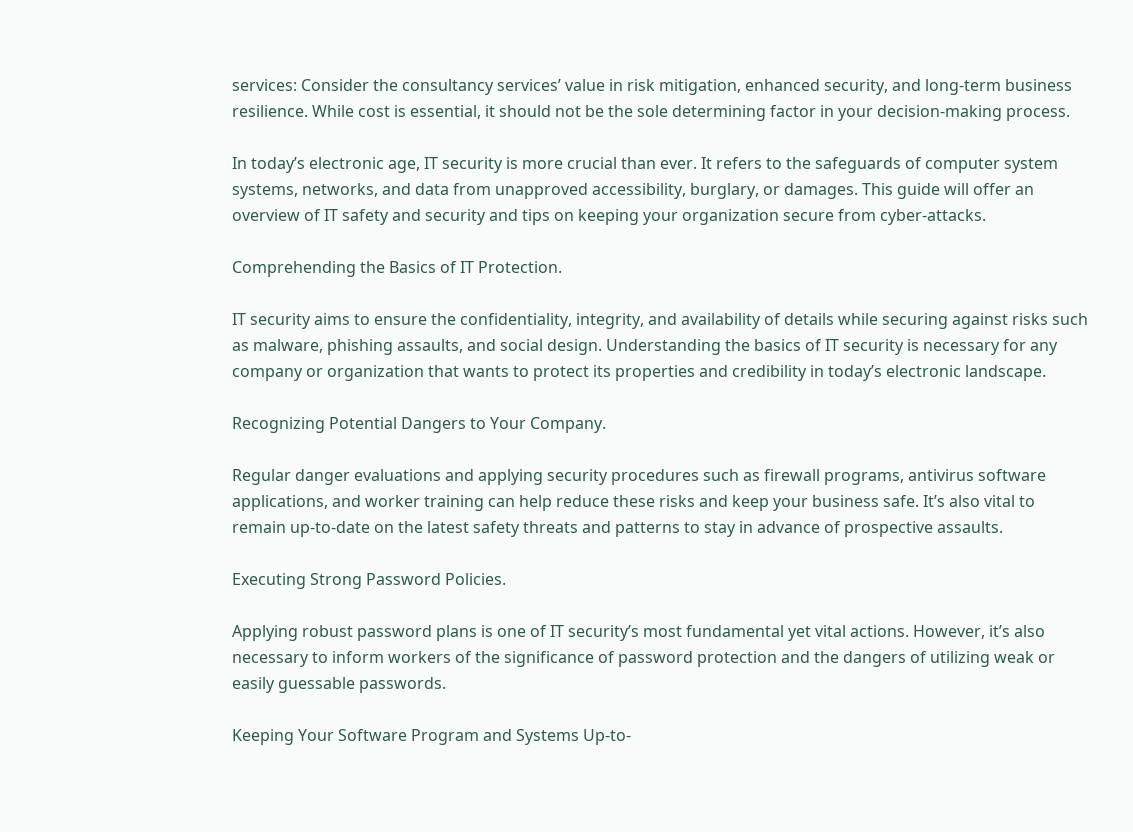services: Consider the consultancy services’ value in risk mitigation, enhanced security, and long-term business resilience. While cost is essential, it should not be the sole determining factor in your decision-making process.

In today’s electronic age, IT security is more crucial than ever. It refers to the safeguards of computer system systems, networks, and data from unapproved accessibility, burglary, or damages. This guide will offer an overview of IT safety and security and tips on keeping your organization secure from cyber-attacks.

Comprehending the Basics of IT Protection.

IT security aims to ensure the confidentiality, integrity, and availability of details while securing against risks such as malware, phishing assaults, and social design. Understanding the basics of IT security is necessary for any company or organization that wants to protect its properties and credibility in today’s electronic landscape.

Recognizing Potential Dangers to Your Company.

Regular danger evaluations and applying security procedures such as firewall programs, antivirus software applications, and worker training can help reduce these risks and keep your business safe. It’s also vital to remain up-to-date on the latest safety threats and patterns to stay in advance of prospective assaults.

Executing Strong Password Policies.

Applying robust password plans is one of IT security’s most fundamental yet vital actions. However, it’s also necessary to inform workers of the significance of password protection and the dangers of utilizing weak or easily guessable passwords.

Keeping Your Software Program and Systems Up-to-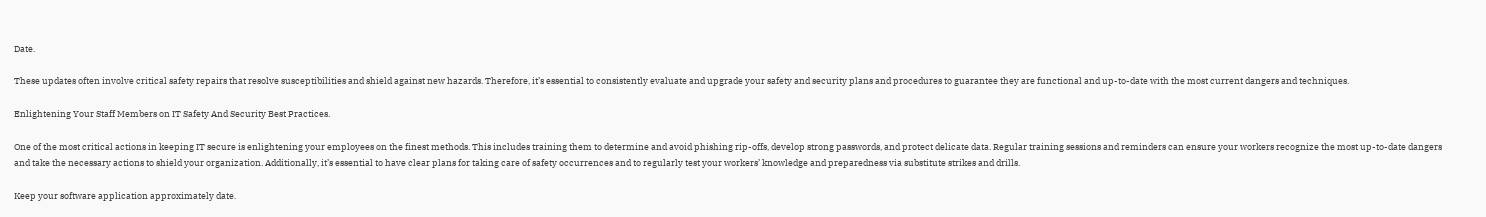Date.

These updates often involve critical safety repairs that resolve susceptibilities and shield against new hazards. Therefore, it’s essential to consistently evaluate and upgrade your safety and security plans and procedures to guarantee they are functional and up-to-date with the most current dangers and techniques.

Enlightening Your Staff Members on IT Safety And Security Best Practices.

One of the most critical actions in keeping IT secure is enlightening your employees on the finest methods. This includes training them to determine and avoid phishing rip-offs, develop strong passwords, and protect delicate data. Regular training sessions and reminders can ensure your workers recognize the most up-to-date dangers and take the necessary actions to shield your organization. Additionally, it’s essential to have clear plans for taking care of safety occurrences and to regularly test your workers’ knowledge and preparedness via substitute strikes and drills.

Keep your software application approximately date.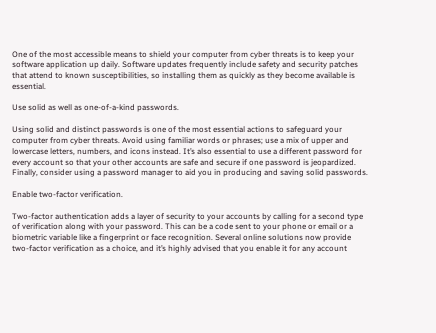One of the most accessible means to shield your computer from cyber threats is to keep your software application up daily. Software updates frequently include safety and security patches that attend to known susceptibilities, so installing them as quickly as they become available is essential.

Use solid as well as one-of-a-kind passwords.

Using solid and distinct passwords is one of the most essential actions to safeguard your computer from cyber threats. Avoid using familiar words or phrases; use a mix of upper and lowercase letters, numbers, and icons instead. It’s also essential to use a different password for every account so that your other accounts are safe and secure if one password is jeopardized. Finally, consider using a password manager to aid you in producing and saving solid passwords.

Enable two-factor verification.

Two-factor authentication adds a layer of security to your accounts by calling for a second type of verification along with your password. This can be a code sent to your phone or email or a biometric variable like a fingerprint or face recognition. Several online solutions now provide two-factor verification as a choice, and it’s highly advised that you enable it for any account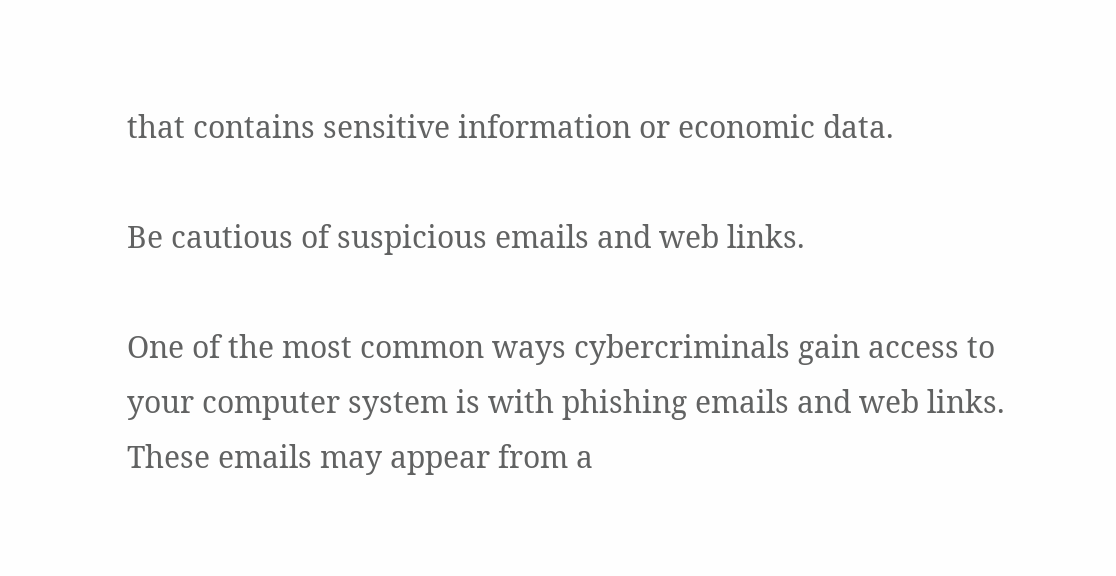that contains sensitive information or economic data.

Be cautious of suspicious emails and web links.

One of the most common ways cybercriminals gain access to your computer system is with phishing emails and web links. These emails may appear from a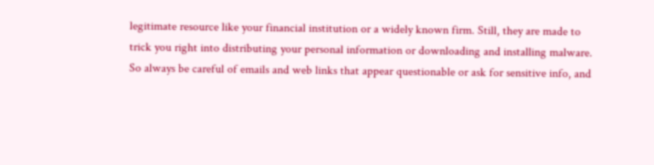legitimate resource like your financial institution or a widely known firm. Still, they are made to trick you right into distributing your personal information or downloading and installing malware. So always be careful of emails and web links that appear questionable or ask for sensitive info, and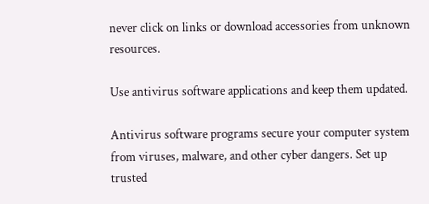never click on links or download accessories from unknown resources.

Use antivirus software applications and keep them updated.

Antivirus software programs secure your computer system from viruses, malware, and other cyber dangers. Set up trusted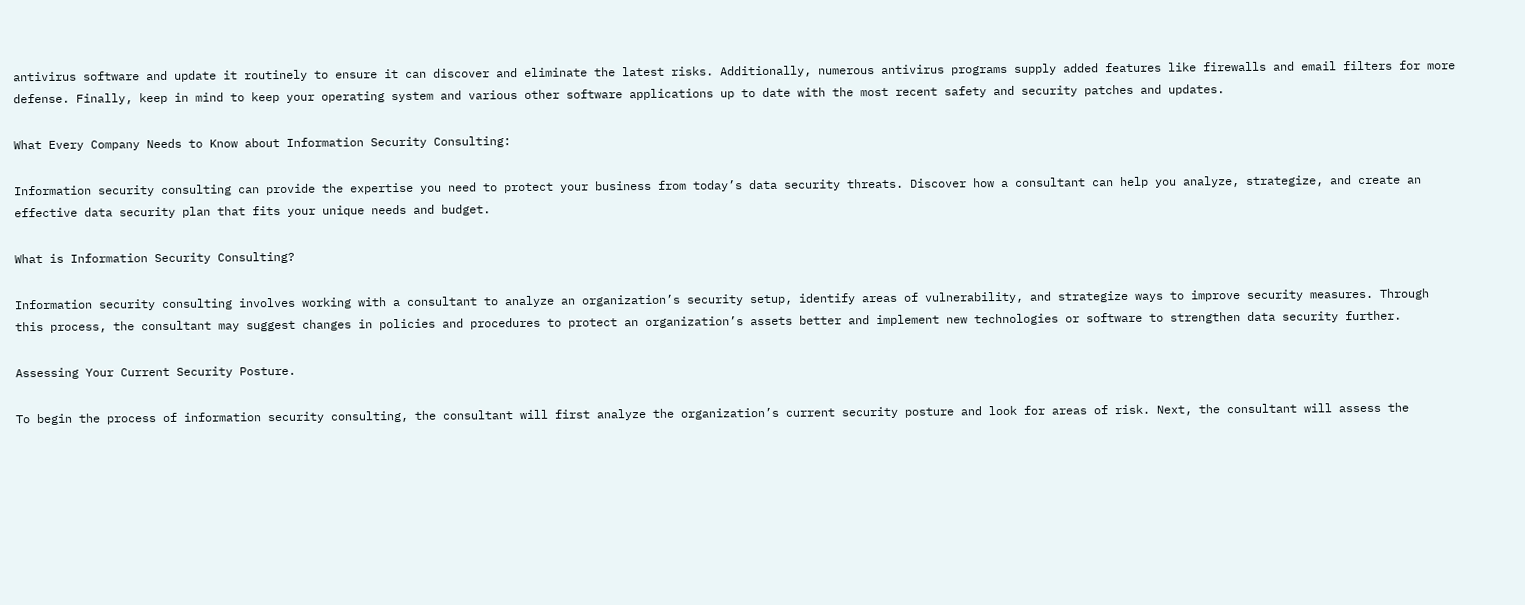antivirus software and update it routinely to ensure it can discover and eliminate the latest risks. Additionally, numerous antivirus programs supply added features like firewalls and email filters for more defense. Finally, keep in mind to keep your operating system and various other software applications up to date with the most recent safety and security patches and updates.

What Every Company Needs to Know about Information Security Consulting:

Information security consulting can provide the expertise you need to protect your business from today’s data security threats. Discover how a consultant can help you analyze, strategize, and create an effective data security plan that fits your unique needs and budget.

What is Information Security Consulting?

Information security consulting involves working with a consultant to analyze an organization’s security setup, identify areas of vulnerability, and strategize ways to improve security measures. Through this process, the consultant may suggest changes in policies and procedures to protect an organization’s assets better and implement new technologies or software to strengthen data security further.

Assessing Your Current Security Posture.

To begin the process of information security consulting, the consultant will first analyze the organization’s current security posture and look for areas of risk. Next, the consultant will assess the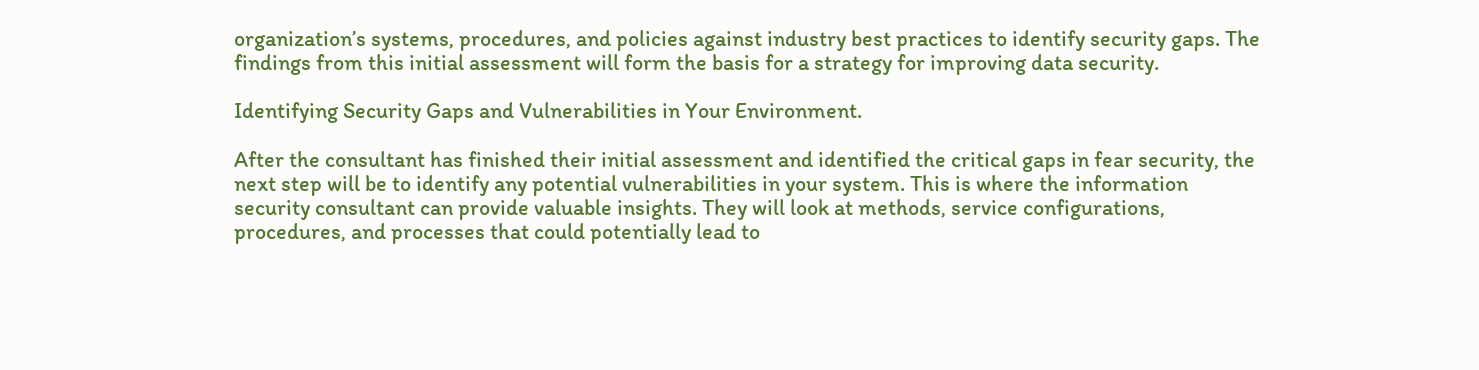organization’s systems, procedures, and policies against industry best practices to identify security gaps. The findings from this initial assessment will form the basis for a strategy for improving data security.

Identifying Security Gaps and Vulnerabilities in Your Environment.

After the consultant has finished their initial assessment and identified the critical gaps in fear security, the next step will be to identify any potential vulnerabilities in your system. This is where the information security consultant can provide valuable insights. They will look at methods, service configurations, procedures, and processes that could potentially lead to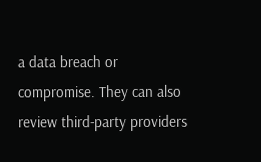a data breach or compromise. They can also review third-party providers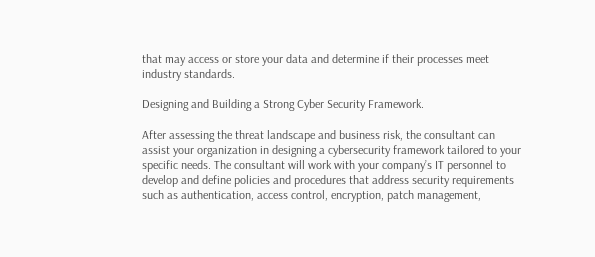that may access or store your data and determine if their processes meet industry standards.

Designing and Building a Strong Cyber Security Framework.

After assessing the threat landscape and business risk, the consultant can assist your organization in designing a cybersecurity framework tailored to your specific needs. The consultant will work with your company’s IT personnel to develop and define policies and procedures that address security requirements such as authentication, access control, encryption, patch management,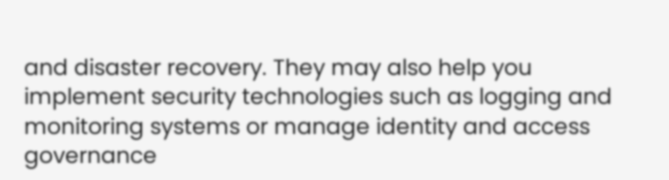and disaster recovery. They may also help you implement security technologies such as logging and monitoring systems or manage identity and access governance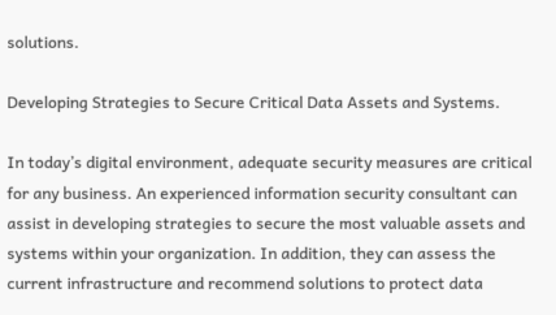solutions.

Developing Strategies to Secure Critical Data Assets and Systems.

In today’s digital environment, adequate security measures are critical for any business. An experienced information security consultant can assist in developing strategies to secure the most valuable assets and systems within your organization. In addition, they can assess the current infrastructure and recommend solutions to protect data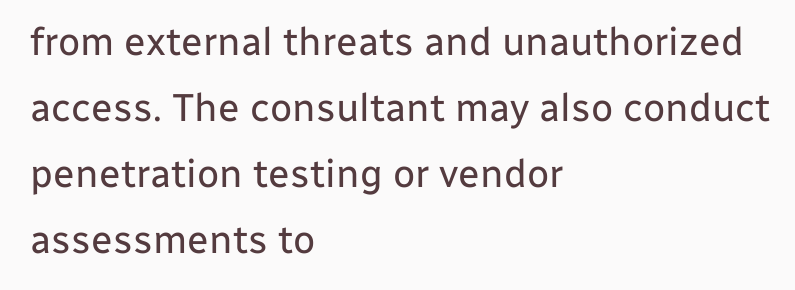from external threats and unauthorized access. The consultant may also conduct penetration testing or vendor assessments to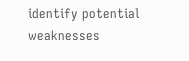identify potential weaknesses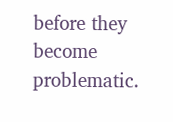before they become problematic.